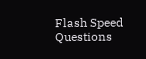Flash Speed Questions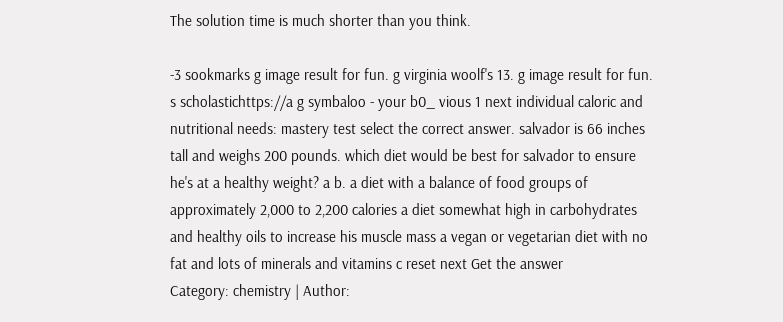The solution time is much shorter than you think.

-3 sookmarks g image result for fun. g virginia woolf's 13. g image result for fun. s scholastichttps://a g symbaloo - your b0_ vious 1 next individual caloric and nutritional needs: mastery test select the correct answer. salvador is 66 inches tall and weighs 200 pounds. which diet would be best for salvador to ensure he's at a healthy weight? a b. a diet with a balance of food groups of approximately 2,000 to 2,200 calories a diet somewhat high in carbohydrates and healthy oils to increase his muscle mass a vegan or vegetarian diet with no fat and lots of minerals and vitamins c reset next Get the answer
Category: chemistry | Author: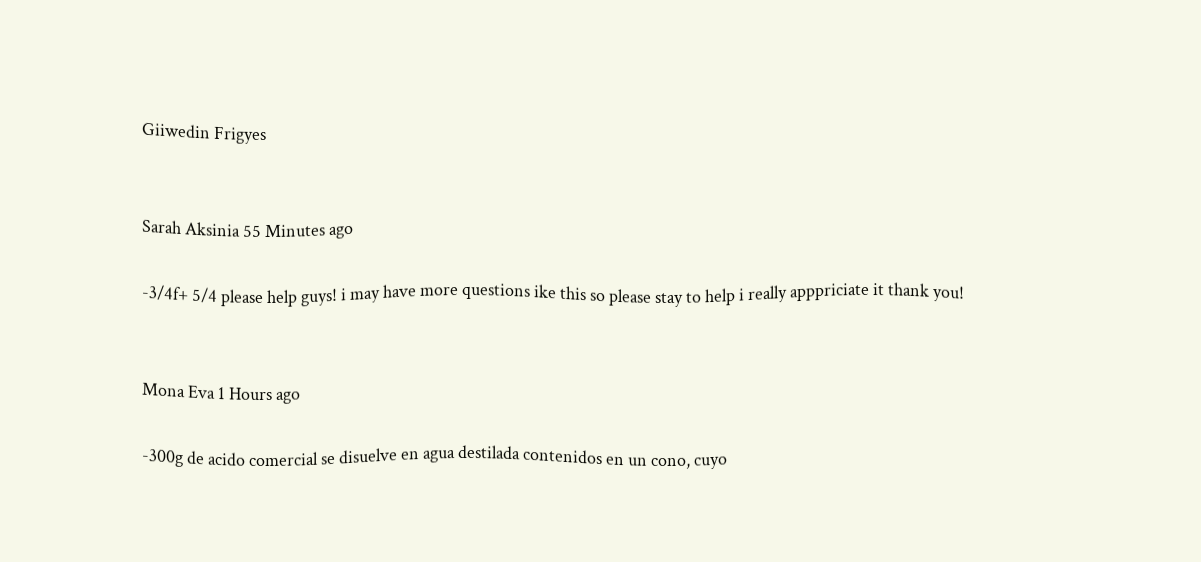Giiwedin Frigyes


Sarah Aksinia 55 Minutes ago

-3/4f+ 5/4 please help guys! i may have more questions ike this so please stay to help i really apppriciate it thank you!


Mona Eva 1 Hours ago

-300g de acido comercial se disuelve en agua destilada contenidos en un cono, cuyo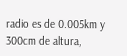radio es de 0.005km y 300cm de altura,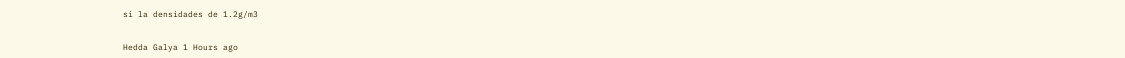si la densidades de 1.2g/m3


Hedda Galya 1 Hours ago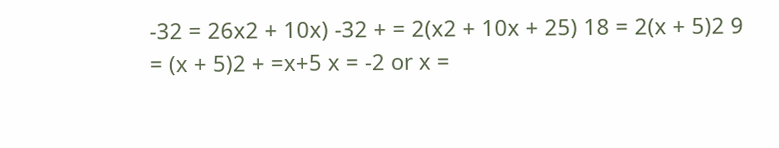-32 = 26x2 + 10x) -32 + = 2(x2 + 10x + 25) 18 = 2(x + 5)2 9 = (x + 5)2 + =x+5 x = -2 or x =